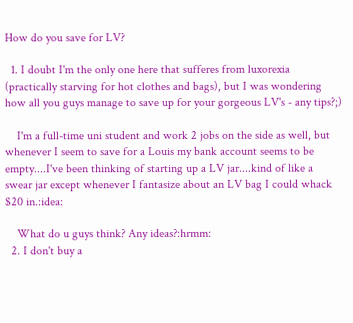How do you save for LV?

  1. I doubt I'm the only one here that sufferes from luxorexia (practically starving for hot clothes and bags), but I was wondering how all you guys manage to save up for your gorgeous LV's - any tips?;)

    I'm a full-time uni student and work 2 jobs on the side as well, but whenever I seem to save for a Louis my bank account seems to be empty....I've been thinking of starting up a LV jar....kind of like a swear jar except whenever I fantasize about an LV bag I could whack $20 in.:idea:

    What do u guys think? Any ideas?:hrmm:
  2. I don't buy a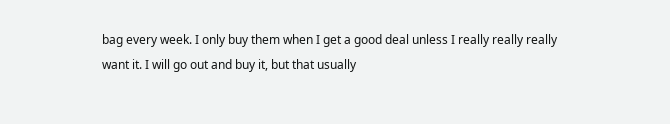bag every week. I only buy them when I get a good deal unless I really really really want it. I will go out and buy it, but that usually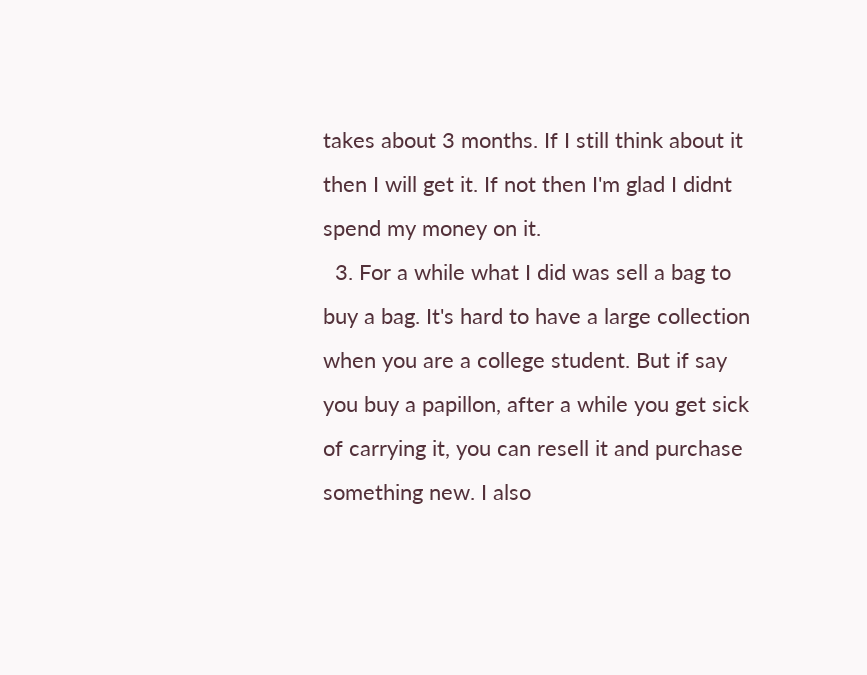takes about 3 months. If I still think about it then I will get it. If not then I'm glad I didnt spend my money on it.
  3. For a while what I did was sell a bag to buy a bag. It's hard to have a large collection when you are a college student. But if say you buy a papillon, after a while you get sick of carrying it, you can resell it and purchase something new. I also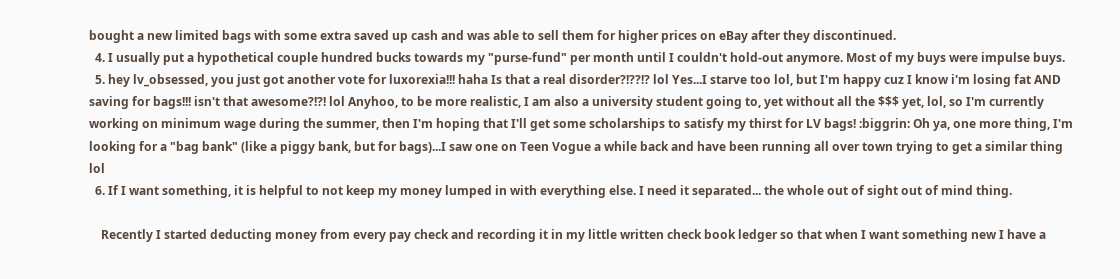bought a new limited bags with some extra saved up cash and was able to sell them for higher prices on eBay after they discontinued.
  4. I usually put a hypothetical couple hundred bucks towards my "purse-fund" per month until I couldn't hold-out anymore. Most of my buys were impulse buys.
  5. hey lv_obsessed, you just got another vote for luxorexia!!! haha Is that a real disorder?!??!? lol Yes...I starve too lol, but I'm happy cuz I know i'm losing fat AND saving for bags!!! isn't that awesome?!?! lol Anyhoo, to be more realistic, I am also a university student going to, yet without all the $$$ yet, lol, so I'm currently working on minimum wage during the summer, then I'm hoping that I'll get some scholarships to satisfy my thirst for LV bags! :biggrin: Oh ya, one more thing, I'm looking for a "bag bank" (like a piggy bank, but for bags)...I saw one on Teen Vogue a while back and have been running all over town trying to get a similar thing lol
  6. If I want something, it is helpful to not keep my money lumped in with everything else. I need it separated... the whole out of sight out of mind thing.

    Recently I started deducting money from every pay check and recording it in my little written check book ledger so that when I want something new I have a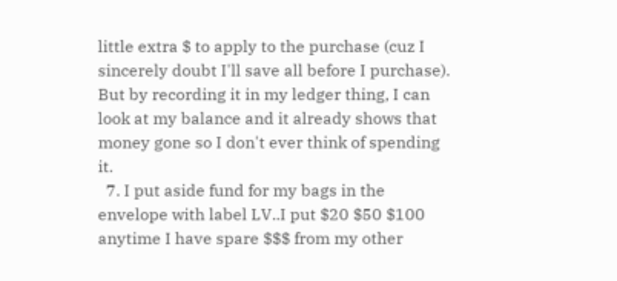little extra $ to apply to the purchase (cuz I sincerely doubt I'll save all before I purchase). But by recording it in my ledger thing, I can look at my balance and it already shows that money gone so I don't ever think of spending it.
  7. I put aside fund for my bags in the envelope with label LV..I put $20 $50 $100 anytime I have spare $$$ from my other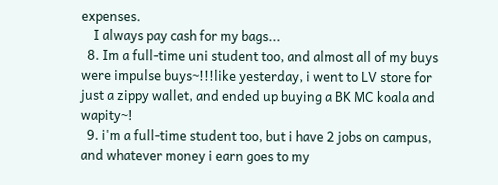expenses.
    I always pay cash for my bags...
  8. Im a full-time uni student too, and almost all of my buys were impulse buys~!!!like yesterday, i went to LV store for just a zippy wallet, and ended up buying a BK MC koala and wapity~!
  9. i'm a full-time student too, but i have 2 jobs on campus, and whatever money i earn goes to my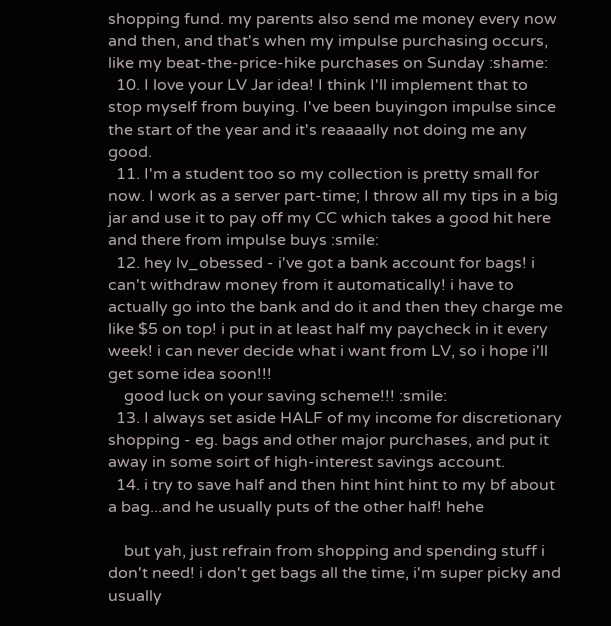shopping fund. my parents also send me money every now and then, and that's when my impulse purchasing occurs, like my beat-the-price-hike purchases on Sunday :shame:
  10. I love your LV Jar idea! I think I'll implement that to stop myself from buying. I've been buyingon impulse since the start of the year and it's reaaaally not doing me any good.
  11. I'm a student too so my collection is pretty small for now. I work as a server part-time; I throw all my tips in a big jar and use it to pay off my CC which takes a good hit here and there from impulse buys :smile:
  12. hey lv_obessed - i've got a bank account for bags! i can't withdraw money from it automatically! i have to actually go into the bank and do it and then they charge me like $5 on top! i put in at least half my paycheck in it every week! i can never decide what i want from LV, so i hope i'll get some idea soon!!!
    good luck on your saving scheme!!! :smile:
  13. I always set aside HALF of my income for discretionary shopping - eg. bags and other major purchases, and put it away in some soirt of high-interest savings account.
  14. i try to save half and then hint hint hint to my bf about a bag...and he usually puts of the other half! hehe

    but yah, just refrain from shopping and spending stuff i don't need! i don't get bags all the time, i'm super picky and usually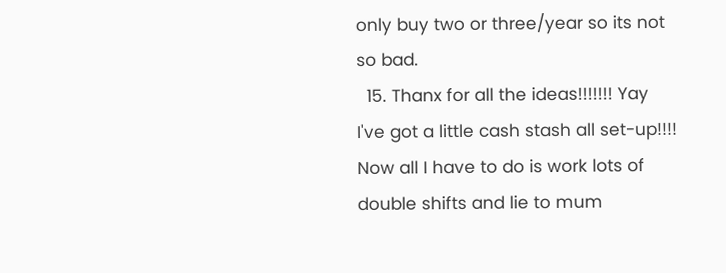only buy two or three/year so its not so bad.
  15. Thanx for all the ideas!!!!!!! Yay I've got a little cash stash all set-up!!!! Now all I have to do is work lots of double shifts and lie to mum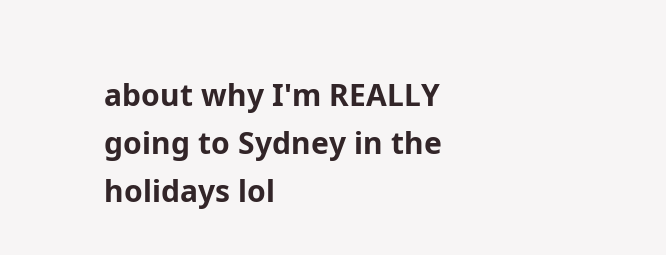about why I'm REALLY going to Sydney in the holidays lol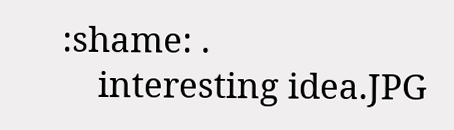:shame: .
    interesting idea.JPG